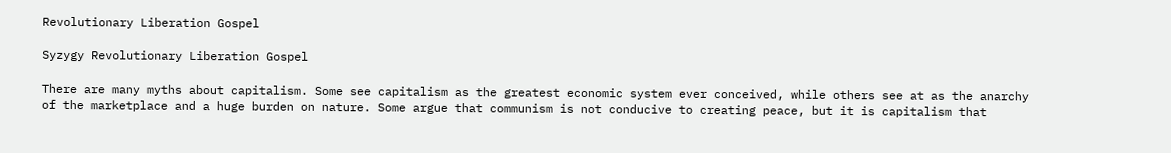Revolutionary Liberation Gospel

Syzygy Revolutionary Liberation Gospel

There are many myths about capitalism. Some see capitalism as the greatest economic system ever conceived, while others see at as the anarchy of the marketplace and a huge burden on nature. Some argue that communism is not conducive to creating peace, but it is capitalism that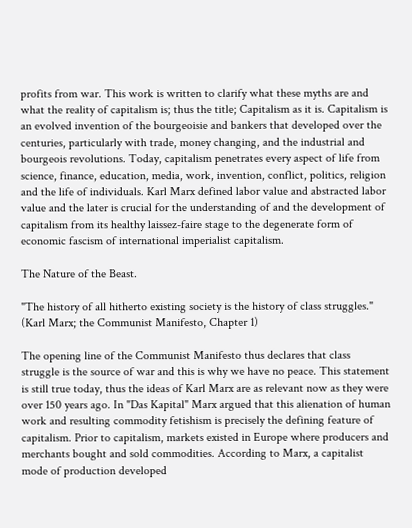profits from war. This work is written to clarify what these myths are and what the reality of capitalism is; thus the title; Capitalism as it is. Capitalism is an evolved invention of the bourgeoisie and bankers that developed over the centuries, particularly with trade, money changing, and the industrial and bourgeois revolutions. Today, capitalism penetrates every aspect of life from science, finance, education, media, work, invention, conflict, politics, religion and the life of individuals. Karl Marx defined labor value and abstracted labor value and the later is crucial for the understanding of and the development of capitalism from its healthy laissez-faire stage to the degenerate form of economic fascism of international imperialist capitalism.

The Nature of the Beast.

"The history of all hitherto existing society is the history of class struggles."
(Karl Marx; the Communist Manifesto, Chapter 1)

The opening line of the Communist Manifesto thus declares that class struggle is the source of war and this is why we have no peace. This statement is still true today, thus the ideas of Karl Marx are as relevant now as they were over 150 years ago. In "Das Kapital" Marx argued that this alienation of human work and resulting commodity fetishism is precisely the defining feature of capitalism. Prior to capitalism, markets existed in Europe where producers and merchants bought and sold commodities. According to Marx, a capitalist mode of production developed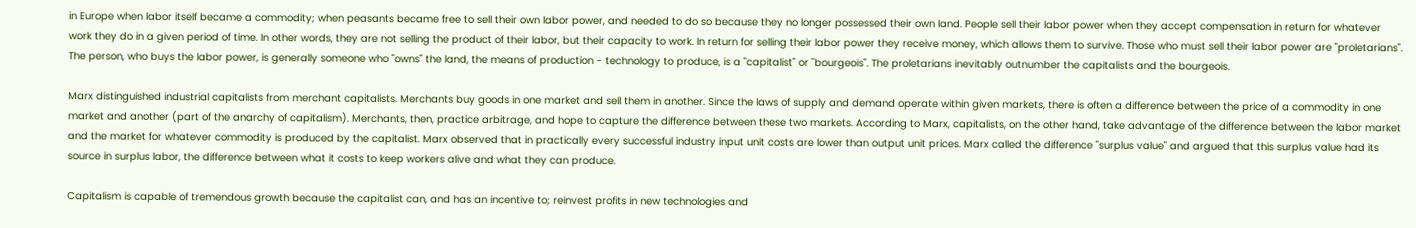in Europe when labor itself became a commodity; when peasants became free to sell their own labor power, and needed to do so because they no longer possessed their own land. People sell their labor power when they accept compensation in return for whatever work they do in a given period of time. In other words, they are not selling the product of their labor, but their capacity to work. In return for selling their labor power they receive money, which allows them to survive. Those who must sell their labor power are "proletarians". The person, who buys the labor power, is generally someone who "owns" the land, the means of production - technology to produce, is a "capitalist" or "bourgeois". The proletarians inevitably outnumber the capitalists and the bourgeois.

Marx distinguished industrial capitalists from merchant capitalists. Merchants buy goods in one market and sell them in another. Since the laws of supply and demand operate within given markets, there is often a difference between the price of a commodity in one market and another (part of the anarchy of capitalism). Merchants, then, practice arbitrage, and hope to capture the difference between these two markets. According to Marx, capitalists, on the other hand, take advantage of the difference between the labor market and the market for whatever commodity is produced by the capitalist. Marx observed that in practically every successful industry input unit costs are lower than output unit prices. Marx called the difference "surplus value" and argued that this surplus value had its source in surplus labor, the difference between what it costs to keep workers alive and what they can produce.

Capitalism is capable of tremendous growth because the capitalist can, and has an incentive to; reinvest profits in new technologies and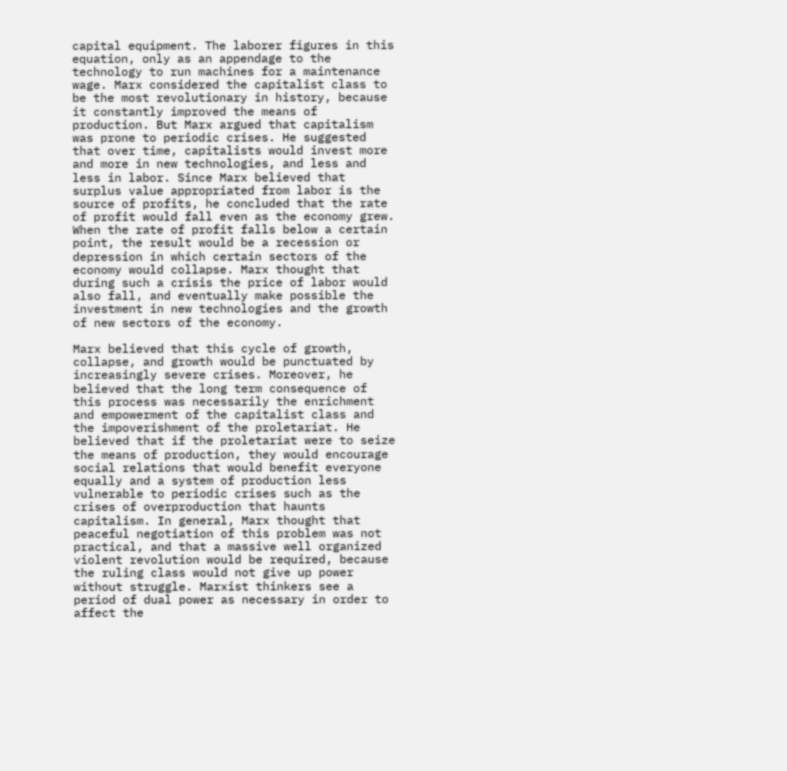capital equipment. The laborer figures in this equation, only as an appendage to the technology to run machines for a maintenance wage. Marx considered the capitalist class to be the most revolutionary in history, because it constantly improved the means of production. But Marx argued that capitalism was prone to periodic crises. He suggested that over time, capitalists would invest more and more in new technologies, and less and less in labor. Since Marx believed that surplus value appropriated from labor is the source of profits, he concluded that the rate of profit would fall even as the economy grew. When the rate of profit falls below a certain point, the result would be a recession or depression in which certain sectors of the economy would collapse. Marx thought that during such a crisis the price of labor would also fall, and eventually make possible the investment in new technologies and the growth of new sectors of the economy.

Marx believed that this cycle of growth, collapse, and growth would be punctuated by increasingly severe crises. Moreover, he believed that the long term consequence of this process was necessarily the enrichment and empowerment of the capitalist class and the impoverishment of the proletariat. He believed that if the proletariat were to seize the means of production, they would encourage social relations that would benefit everyone equally and a system of production less vulnerable to periodic crises such as the crises of overproduction that haunts capitalism. In general, Marx thought that peaceful negotiation of this problem was not practical, and that a massive well organized violent revolution would be required, because the ruling class would not give up power without struggle. Marxist thinkers see a period of dual power as necessary in order to affect the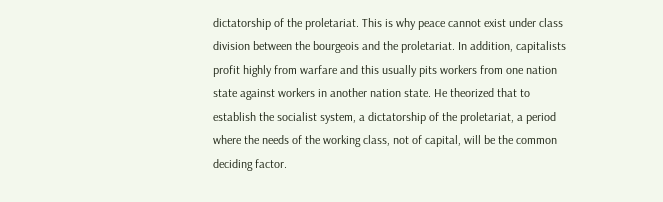dictatorship of the proletariat. This is why peace cannot exist under class division between the bourgeois and the proletariat. In addition, capitalists profit highly from warfare and this usually pits workers from one nation state against workers in another nation state. He theorized that to establish the socialist system, a dictatorship of the proletariat, a period where the needs of the working class, not of capital, will be the common deciding factor.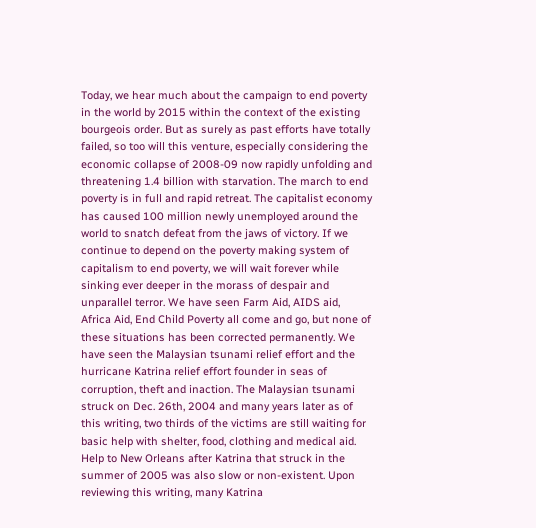Today, we hear much about the campaign to end poverty in the world by 2015 within the context of the existing bourgeois order. But as surely as past efforts have totally failed, so too will this venture, especially considering the economic collapse of 2008-09 now rapidly unfolding and threatening 1.4 billion with starvation. The march to end poverty is in full and rapid retreat. The capitalist economy has caused 100 million newly unemployed around the world to snatch defeat from the jaws of victory. If we continue to depend on the poverty making system of capitalism to end poverty, we will wait forever while sinking ever deeper in the morass of despair and unparallel terror. We have seen Farm Aid, AIDS aid, Africa Aid, End Child Poverty all come and go, but none of these situations has been corrected permanently. We have seen the Malaysian tsunami relief effort and the hurricane Katrina relief effort founder in seas of corruption, theft and inaction. The Malaysian tsunami struck on Dec. 26th, 2004 and many years later as of this writing, two thirds of the victims are still waiting for basic help with shelter, food, clothing and medical aid. Help to New Orleans after Katrina that struck in the summer of 2005 was also slow or non-existent. Upon reviewing this writing, many Katrina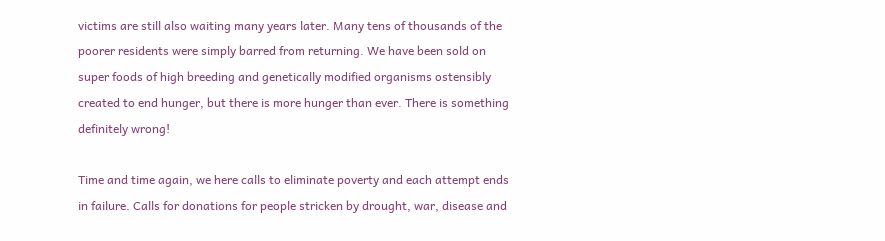victims are still also waiting many years later. Many tens of thousands of the poorer residents were simply barred from returning. We have been sold on super foods of high breeding and genetically modified organisms ostensibly created to end hunger, but there is more hunger than ever. There is something definitely wrong!

Time and time again, we here calls to eliminate poverty and each attempt ends in failure. Calls for donations for people stricken by drought, war, disease and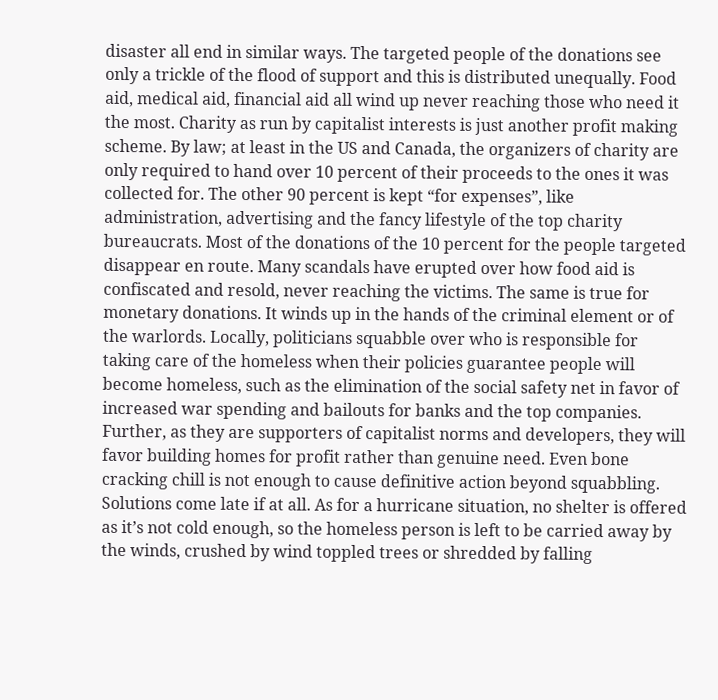disaster all end in similar ways. The targeted people of the donations see only a trickle of the flood of support and this is distributed unequally. Food aid, medical aid, financial aid all wind up never reaching those who need it the most. Charity as run by capitalist interests is just another profit making scheme. By law; at least in the US and Canada, the organizers of charity are only required to hand over 10 percent of their proceeds to the ones it was collected for. The other 90 percent is kept “for expenses”, like administration, advertising and the fancy lifestyle of the top charity bureaucrats. Most of the donations of the 10 percent for the people targeted disappear en route. Many scandals have erupted over how food aid is confiscated and resold, never reaching the victims. The same is true for monetary donations. It winds up in the hands of the criminal element or of the warlords. Locally, politicians squabble over who is responsible for taking care of the homeless when their policies guarantee people will become homeless, such as the elimination of the social safety net in favor of increased war spending and bailouts for banks and the top companies. Further, as they are supporters of capitalist norms and developers, they will favor building homes for profit rather than genuine need. Even bone cracking chill is not enough to cause definitive action beyond squabbling. Solutions come late if at all. As for a hurricane situation, no shelter is offered as it’s not cold enough, so the homeless person is left to be carried away by the winds, crushed by wind toppled trees or shredded by falling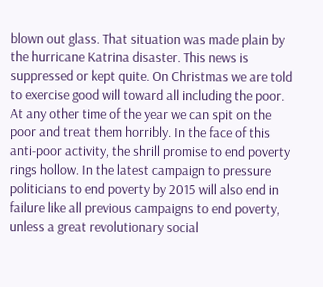blown out glass. That situation was made plain by the hurricane Katrina disaster. This news is suppressed or kept quite. On Christmas we are told to exercise good will toward all including the poor. At any other time of the year we can spit on the poor and treat them horribly. In the face of this anti-poor activity, the shrill promise to end poverty rings hollow. In the latest campaign to pressure politicians to end poverty by 2015 will also end in failure like all previous campaigns to end poverty, unless a great revolutionary social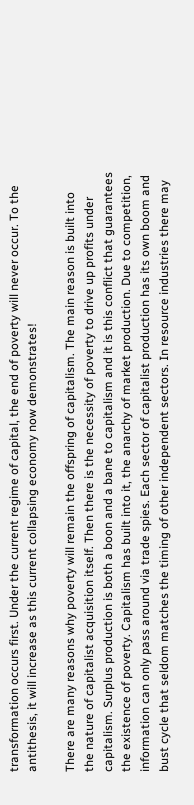transformation occurs first. Under the current regime of capital, the end of poverty will never occur. To the antithesis, it will increase as this current collapsing economy now demonstrates!

There are many reasons why poverty will remain the offspring of capitalism. The main reason is built into the nature of capitalist acquisition itself. Then there is the necessity of poverty to drive up profits under capitalism. Surplus production is both a boon and a bane to capitalism and it is this conflict that guarantees the existence of poverty. Capitalism has built into it, the anarchy of market production. Due to competition, information can only pass around via trade spies. Each sector of capitalist production has its own boom and bust cycle that seldom matches the timing of other independent sectors. In resource industries there may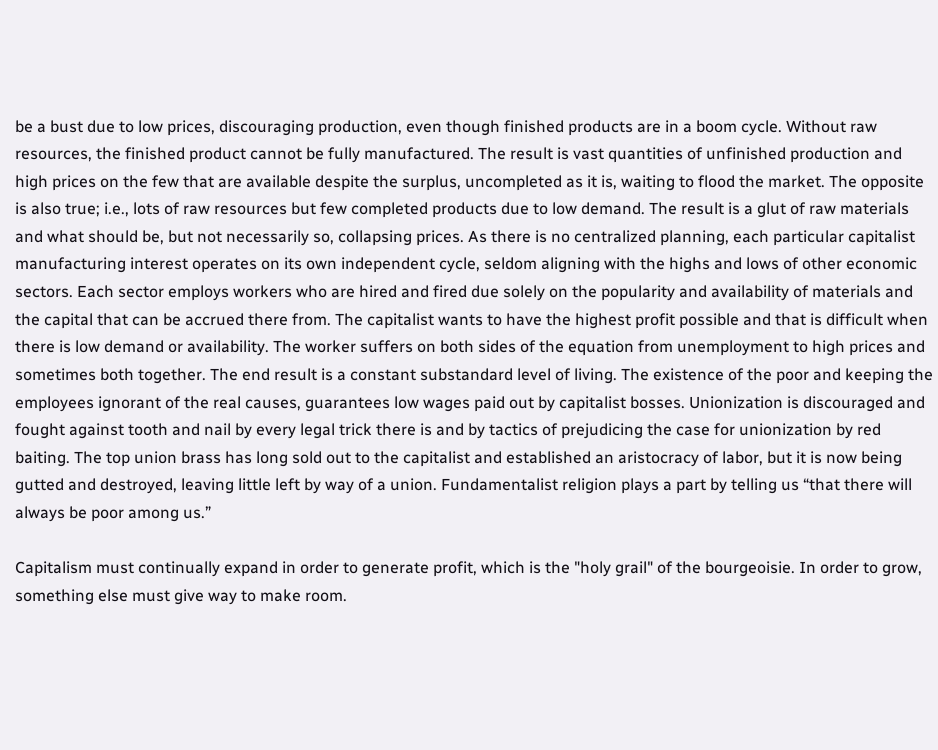be a bust due to low prices, discouraging production, even though finished products are in a boom cycle. Without raw resources, the finished product cannot be fully manufactured. The result is vast quantities of unfinished production and high prices on the few that are available despite the surplus, uncompleted as it is, waiting to flood the market. The opposite is also true; i.e., lots of raw resources but few completed products due to low demand. The result is a glut of raw materials and what should be, but not necessarily so, collapsing prices. As there is no centralized planning, each particular capitalist manufacturing interest operates on its own independent cycle, seldom aligning with the highs and lows of other economic sectors. Each sector employs workers who are hired and fired due solely on the popularity and availability of materials and the capital that can be accrued there from. The capitalist wants to have the highest profit possible and that is difficult when there is low demand or availability. The worker suffers on both sides of the equation from unemployment to high prices and sometimes both together. The end result is a constant substandard level of living. The existence of the poor and keeping the employees ignorant of the real causes, guarantees low wages paid out by capitalist bosses. Unionization is discouraged and fought against tooth and nail by every legal trick there is and by tactics of prejudicing the case for unionization by red baiting. The top union brass has long sold out to the capitalist and established an aristocracy of labor, but it is now being gutted and destroyed, leaving little left by way of a union. Fundamentalist religion plays a part by telling us “that there will always be poor among us.”

Capitalism must continually expand in order to generate profit, which is the "holy grail" of the bourgeoisie. In order to grow, something else must give way to make room.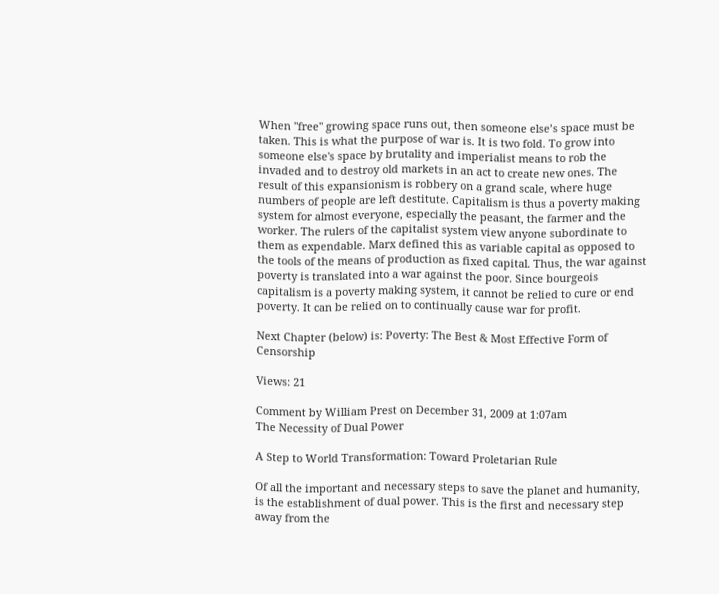When "free" growing space runs out, then someone else’s space must be taken. This is what the purpose of war is. It is two fold. To grow into someone else's space by brutality and imperialist means to rob the invaded and to destroy old markets in an act to create new ones. The result of this expansionism is robbery on a grand scale, where huge numbers of people are left destitute. Capitalism is thus a poverty making system for almost everyone, especially the peasant, the farmer and the worker. The rulers of the capitalist system view anyone subordinate to them as expendable. Marx defined this as variable capital as opposed to the tools of the means of production as fixed capital. Thus, the war against poverty is translated into a war against the poor. Since bourgeois capitalism is a poverty making system, it cannot be relied to cure or end poverty. It can be relied on to continually cause war for profit.

Next Chapter (below) is: Poverty: The Best & Most Effective Form of Censorship

Views: 21

Comment by William Prest on December 31, 2009 at 1:07am
The Necessity of Dual Power

A Step to World Transformation: Toward Proletarian Rule

Of all the important and necessary steps to save the planet and humanity, is the establishment of dual power. This is the first and necessary step away from the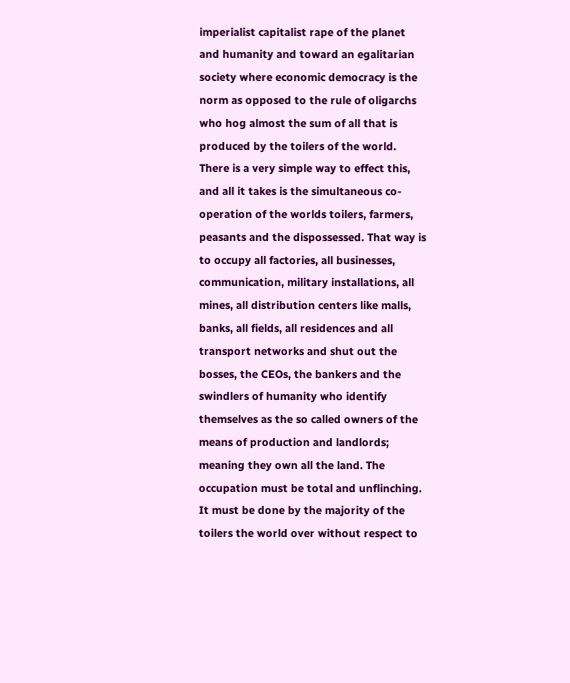imperialist capitalist rape of the planet and humanity and toward an egalitarian society where economic democracy is the norm as opposed to the rule of oligarchs who hog almost the sum of all that is produced by the toilers of the world. There is a very simple way to effect this, and all it takes is the simultaneous co-operation of the worlds toilers, farmers, peasants and the dispossessed. That way is to occupy all factories, all businesses, communication, military installations, all mines, all distribution centers like malls, banks, all fields, all residences and all transport networks and shut out the bosses, the CEOs, the bankers and the swindlers of humanity who identify themselves as the so called owners of the means of production and landlords; meaning they own all the land. The occupation must be total and unflinching. It must be done by the majority of the toilers the world over without respect to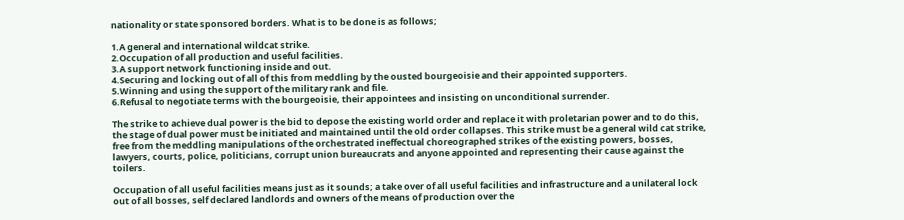nationality or state sponsored borders. What is to be done is as follows;

1.A general and international wildcat strike.
2.Occupation of all production and useful facilities.
3.A support network functioning inside and out.
4.Securing and locking out of all of this from meddling by the ousted bourgeoisie and their appointed supporters.
5.Winning and using the support of the military rank and file.
6.Refusal to negotiate terms with the bourgeoisie, their appointees and insisting on unconditional surrender.

The strike to achieve dual power is the bid to depose the existing world order and replace it with proletarian power and to do this, the stage of dual power must be initiated and maintained until the old order collapses. This strike must be a general wild cat strike, free from the meddling manipulations of the orchestrated ineffectual choreographed strikes of the existing powers, bosses, lawyers, courts, police, politicians, corrupt union bureaucrats and anyone appointed and representing their cause against the toilers.

Occupation of all useful facilities means just as it sounds; a take over of all useful facilities and infrastructure and a unilateral lock out of all bosses, self declared landlords and owners of the means of production over the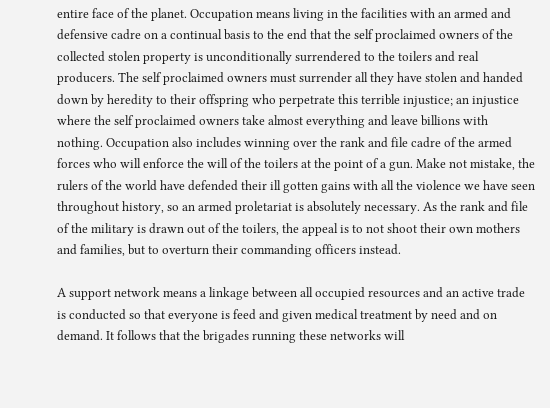entire face of the planet. Occupation means living in the facilities with an armed and defensive cadre on a continual basis to the end that the self proclaimed owners of the collected stolen property is unconditionally surrendered to the toilers and real producers. The self proclaimed owners must surrender all they have stolen and handed down by heredity to their offspring who perpetrate this terrible injustice; an injustice where the self proclaimed owners take almost everything and leave billions with nothing. Occupation also includes winning over the rank and file cadre of the armed forces who will enforce the will of the toilers at the point of a gun. Make not mistake, the rulers of the world have defended their ill gotten gains with all the violence we have seen throughout history, so an armed proletariat is absolutely necessary. As the rank and file of the military is drawn out of the toilers, the appeal is to not shoot their own mothers and families, but to overturn their commanding officers instead.

A support network means a linkage between all occupied resources and an active trade is conducted so that everyone is feed and given medical treatment by need and on demand. It follows that the brigades running these networks will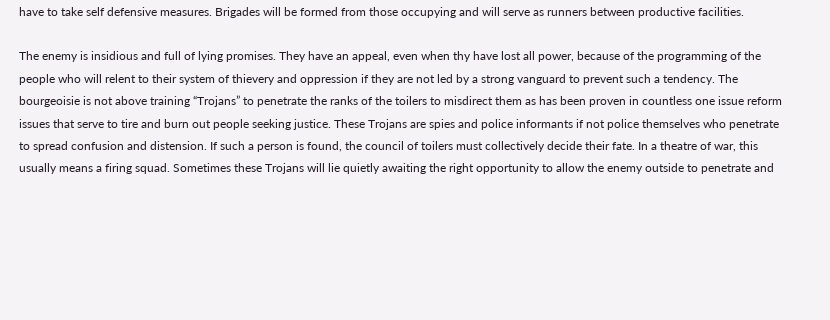have to take self defensive measures. Brigades will be formed from those occupying and will serve as runners between productive facilities.

The enemy is insidious and full of lying promises. They have an appeal, even when thy have lost all power, because of the programming of the people who will relent to their system of thievery and oppression if they are not led by a strong vanguard to prevent such a tendency. The bourgeoisie is not above training “Trojans” to penetrate the ranks of the toilers to misdirect them as has been proven in countless one issue reform issues that serve to tire and burn out people seeking justice. These Trojans are spies and police informants if not police themselves who penetrate to spread confusion and distension. If such a person is found, the council of toilers must collectively decide their fate. In a theatre of war, this usually means a firing squad. Sometimes these Trojans will lie quietly awaiting the right opportunity to allow the enemy outside to penetrate and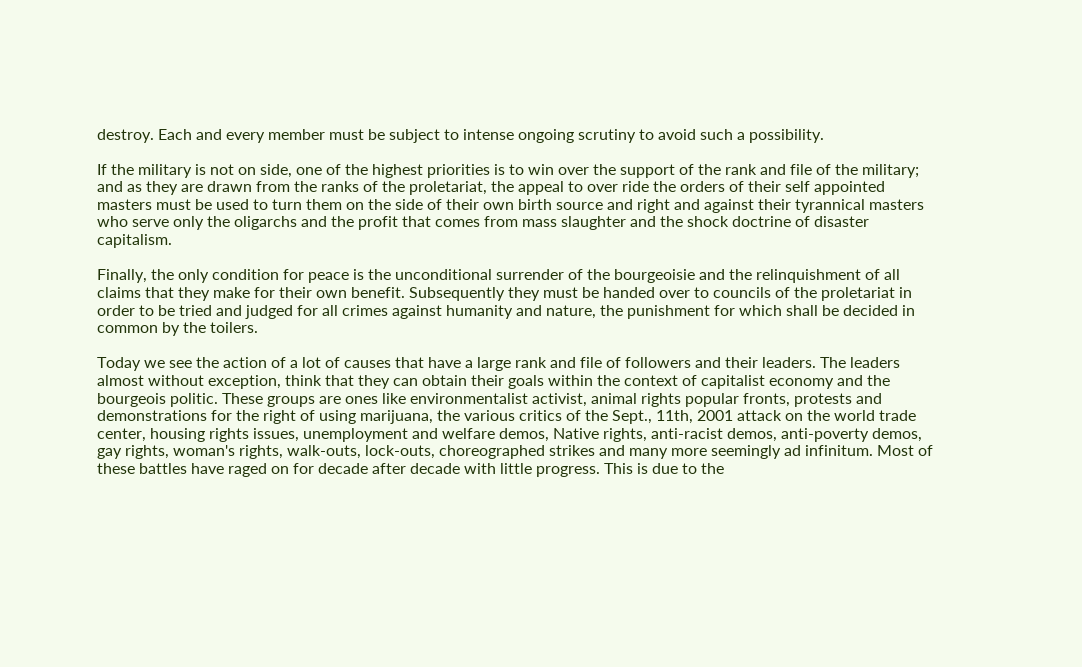destroy. Each and every member must be subject to intense ongoing scrutiny to avoid such a possibility.

If the military is not on side, one of the highest priorities is to win over the support of the rank and file of the military; and as they are drawn from the ranks of the proletariat, the appeal to over ride the orders of their self appointed masters must be used to turn them on the side of their own birth source and right and against their tyrannical masters who serve only the oligarchs and the profit that comes from mass slaughter and the shock doctrine of disaster capitalism.

Finally, the only condition for peace is the unconditional surrender of the bourgeoisie and the relinquishment of all claims that they make for their own benefit. Subsequently they must be handed over to councils of the proletariat in order to be tried and judged for all crimes against humanity and nature, the punishment for which shall be decided in common by the toilers.

Today we see the action of a lot of causes that have a large rank and file of followers and their leaders. The leaders almost without exception, think that they can obtain their goals within the context of capitalist economy and the bourgeois politic. These groups are ones like environmentalist activist, animal rights popular fronts, protests and demonstrations for the right of using marijuana, the various critics of the Sept., 11th, 2001 attack on the world trade center, housing rights issues, unemployment and welfare demos, Native rights, anti-racist demos, anti-poverty demos, gay rights, woman's rights, walk-outs, lock-outs, choreographed strikes and many more seemingly ad infinitum. Most of these battles have raged on for decade after decade with little progress. This is due to the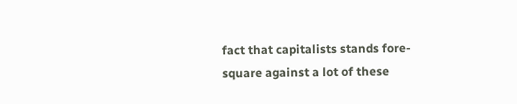fact that capitalists stands fore-square against a lot of these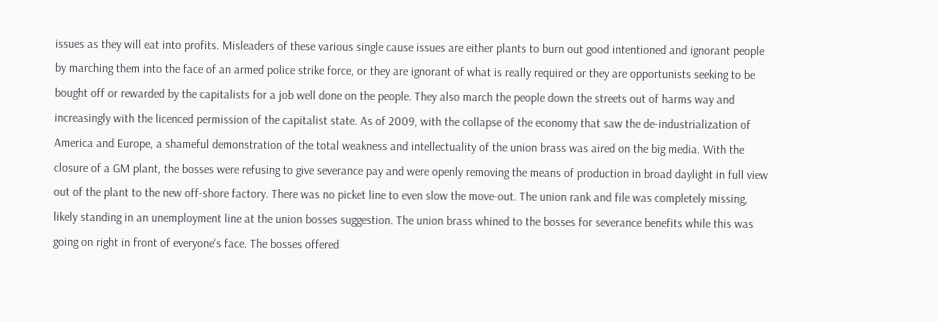issues as they will eat into profits. Misleaders of these various single cause issues are either plants to burn out good intentioned and ignorant people by marching them into the face of an armed police strike force, or they are ignorant of what is really required or they are opportunists seeking to be bought off or rewarded by the capitalists for a job well done on the people. They also march the people down the streets out of harms way and increasingly with the licenced permission of the capitalist state. As of 2009, with the collapse of the economy that saw the de-industrialization of America and Europe, a shameful demonstration of the total weakness and intellectuality of the union brass was aired on the big media. With the closure of a GM plant, the bosses were refusing to give severance pay and were openly removing the means of production in broad daylight in full view out of the plant to the new off-shore factory. There was no picket line to even slow the move-out. The union rank and file was completely missing, likely standing in an unemployment line at the union bosses suggestion. The union brass whined to the bosses for severance benefits while this was going on right in front of everyone's face. The bosses offered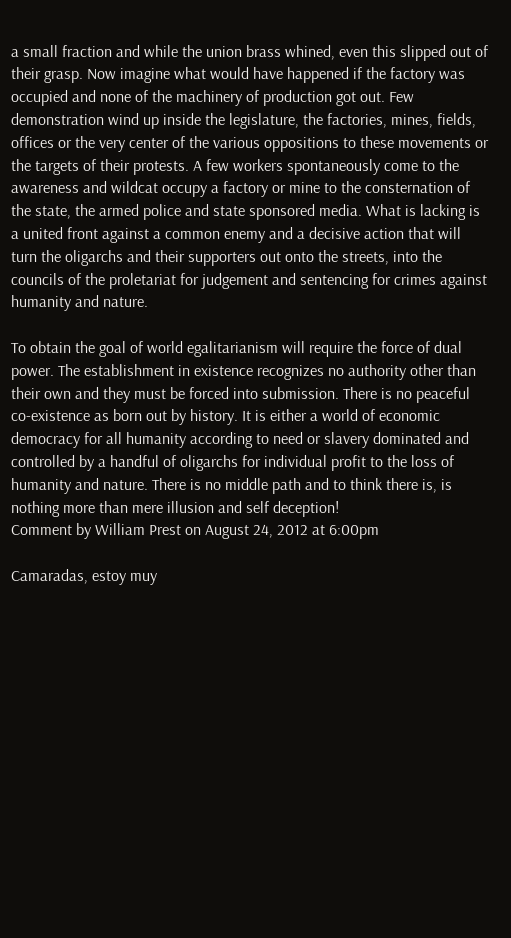a small fraction and while the union brass whined, even this slipped out of their grasp. Now imagine what would have happened if the factory was occupied and none of the machinery of production got out. Few demonstration wind up inside the legislature, the factories, mines, fields, offices or the very center of the various oppositions to these movements or the targets of their protests. A few workers spontaneously come to the awareness and wildcat occupy a factory or mine to the consternation of the state, the armed police and state sponsored media. What is lacking is a united front against a common enemy and a decisive action that will turn the oligarchs and their supporters out onto the streets, into the councils of the proletariat for judgement and sentencing for crimes against humanity and nature.

To obtain the goal of world egalitarianism will require the force of dual power. The establishment in existence recognizes no authority other than their own and they must be forced into submission. There is no peaceful co-existence as born out by history. It is either a world of economic democracy for all humanity according to need or slavery dominated and controlled by a handful of oligarchs for individual profit to the loss of humanity and nature. There is no middle path and to think there is, is nothing more than mere illusion and self deception!
Comment by William Prest on August 24, 2012 at 6:00pm

Camaradas, estoy muy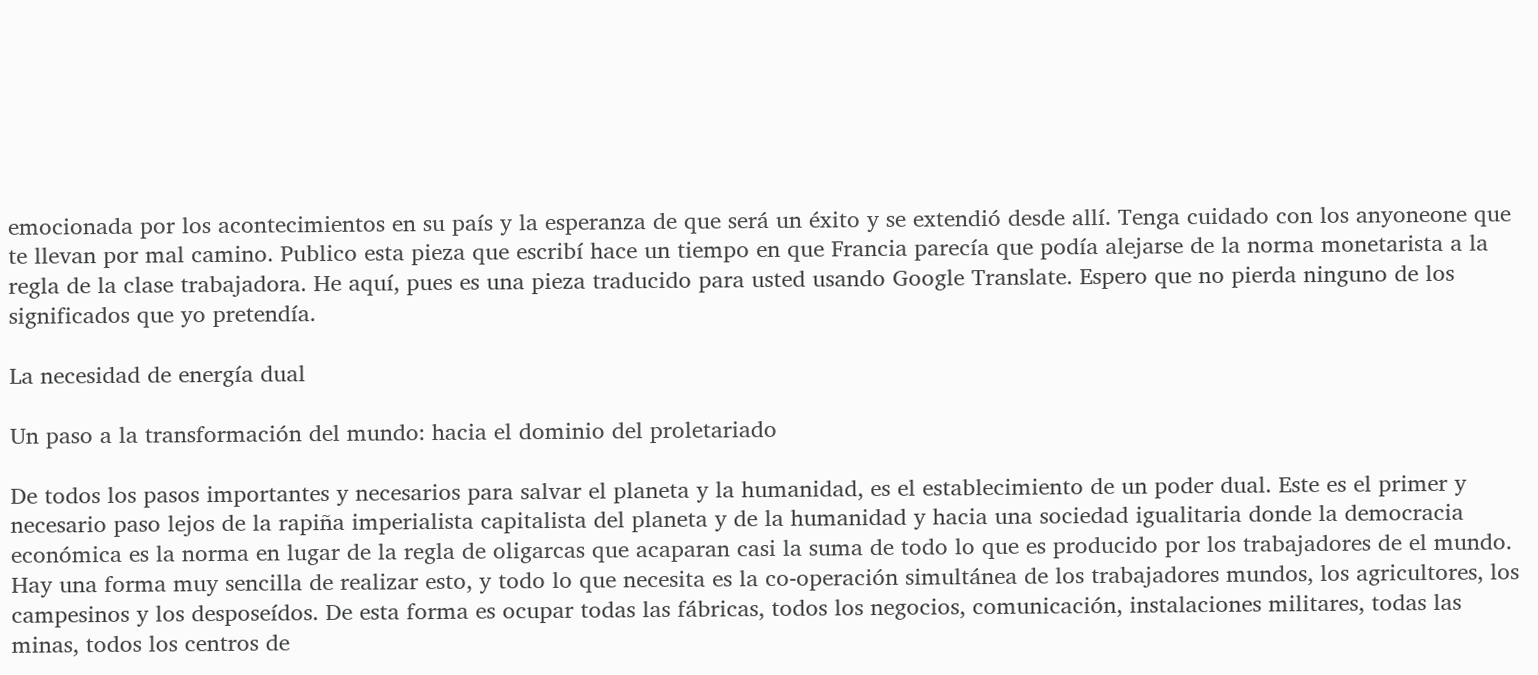emocionada por los acontecimientos en su país y la esperanza de que será un éxito y se extendió desde allí. Tenga cuidado con los anyoneone que te llevan por mal camino. Publico esta pieza que escribí hace un tiempo en que Francia parecía que podía alejarse de la norma monetarista a la regla de la clase trabajadora. He aquí, pues es una pieza traducido para usted usando Google Translate. Espero que no pierda ninguno de los significados que yo pretendía.

La necesidad de energía dual

Un paso a la transformación del mundo: hacia el dominio del proletariado

De todos los pasos importantes y necesarios para salvar el planeta y la humanidad, es el establecimiento de un poder dual. Este es el primer y necesario paso lejos de la rapiña imperialista capitalista del planeta y de la humanidad y hacia una sociedad igualitaria donde la democracia económica es la norma en lugar de la regla de oligarcas que acaparan casi la suma de todo lo que es producido por los trabajadores de el mundo. Hay una forma muy sencilla de realizar esto, y todo lo que necesita es la co-operación simultánea de los trabajadores mundos, los agricultores, los campesinos y los desposeídos. De esta forma es ocupar todas las fábricas, todos los negocios, comunicación, instalaciones militares, todas las minas, todos los centros de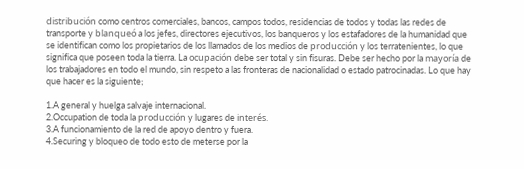distribución como centros comerciales, bancos, campos todos, residencias de todos y todas las redes de transporte y blanqueó a los jefes, directores ejecutivos, los banqueros y los estafadores de la humanidad que se identifican como los propietarios de los llamados de los medios de producción y los terratenientes, lo que significa que poseen toda la tierra. La ocupación debe ser total y sin fisuras. Debe ser hecho por la mayoría de los trabajadores en todo el mundo, sin respeto a las fronteras de nacionalidad o estado patrocinadas. Lo que hay que hacer es la siguiente;

1.A general y huelga salvaje internacional.
2.Occupation de toda la producción y lugares de interés.
3.A funcionamiento de la red de apoyo dentro y fuera.
4.Securing y bloqueo de todo esto de meterse por la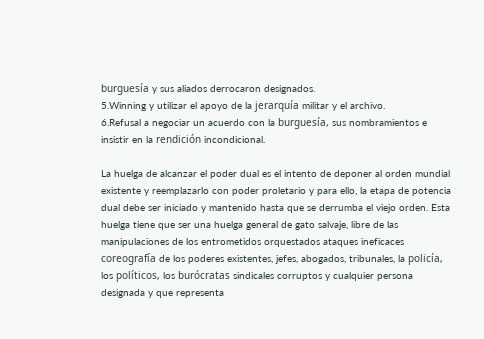burguesía y sus aliados derrocaron designados.
5.Winning y utilizar el apoyo de la jerarquía militar y el archivo.
6.Refusal a negociar un acuerdo con la burguesía, sus nombramientos e insistir en la rendición incondicional.

La huelga de alcanzar el poder dual es el intento de deponer al orden mundial existente y reemplazarlo con poder proletario y para ello, la etapa de potencia dual debe ser iniciado y mantenido hasta que se derrumba el viejo orden. Esta huelga tiene que ser una huelga general de gato salvaje, libre de las manipulaciones de los entrometidos orquestados ataques ineficaces coreografía de los poderes existentes, jefes, abogados, tribunales, la policía, los políticos, los burócratas sindicales corruptos y cualquier persona designada y que representa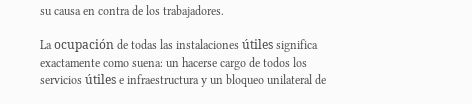su causa en contra de los trabajadores.

La ocupación de todas las instalaciones útiles significa exactamente como suena: un hacerse cargo de todos los servicios útiles e infraestructura y un bloqueo unilateral de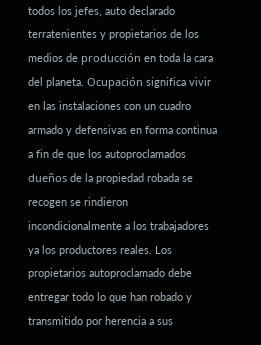todos los jefes, auto declarado terratenientes y propietarios de los medios de producción en toda la cara del planeta. Ocupación significa vivir en las instalaciones con un cuadro armado y defensivas en forma continua a fin de que los autoproclamados dueños de la propiedad robada se recogen se rindieron incondicionalmente a los trabajadores ya los productores reales. Los propietarios autoproclamado debe entregar todo lo que han robado y transmitido por herencia a sus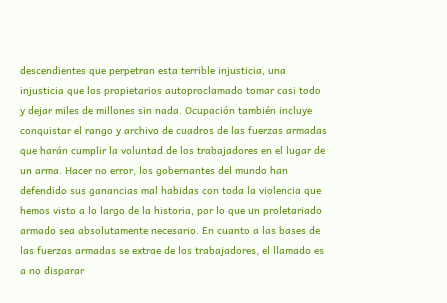descendientes que perpetran esta terrible injusticia, una injusticia que los propietarios autoproclamado tomar casi todo y dejar miles de millones sin nada. Ocupación también incluye conquistar el rango y archivo de cuadros de las fuerzas armadas que harán cumplir la voluntad de los trabajadores en el lugar de un arma. Hacer no error, los gobernantes del mundo han defendido sus ganancias mal habidas con toda la violencia que hemos visto a lo largo de la historia, por lo que un proletariado armado sea absolutamente necesario. En cuanto a las bases de las fuerzas armadas se extrae de los trabajadores, el llamado es a no disparar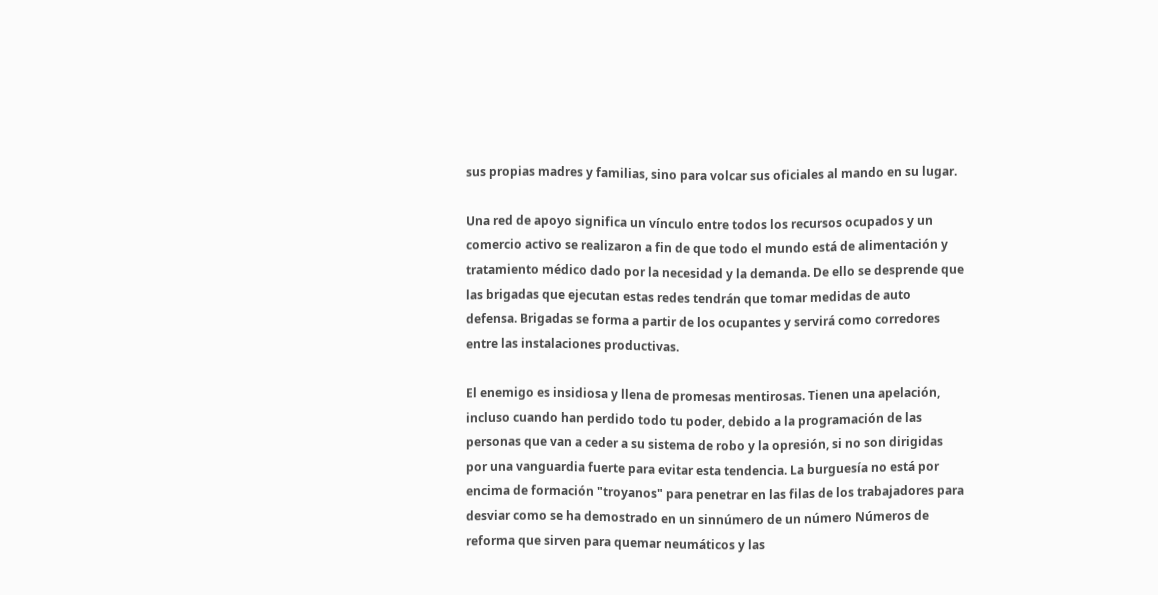sus propias madres y familias, sino para volcar sus oficiales al mando en su lugar.

Una red de apoyo significa un vínculo entre todos los recursos ocupados y un comercio activo se realizaron a fin de que todo el mundo está de alimentación y tratamiento médico dado por la necesidad y la demanda. De ello se desprende que las brigadas que ejecutan estas redes tendrán que tomar medidas de auto defensa. Brigadas se forma a partir de los ocupantes y servirá como corredores entre las instalaciones productivas.

El enemigo es insidiosa y llena de promesas mentirosas. Tienen una apelación, incluso cuando han perdido todo tu poder, debido a la programación de las personas que van a ceder a su sistema de robo y la opresión, si no son dirigidas por una vanguardia fuerte para evitar esta tendencia. La burguesía no está por encima de formación "troyanos" para penetrar en las filas de los trabajadores para desviar como se ha demostrado en un sinnúmero de un número Números de reforma que sirven para quemar neumáticos y las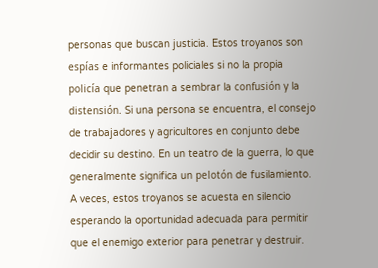personas que buscan justicia. Estos troyanos son espías e informantes policiales si no la propia policía que penetran a sembrar la confusión y la distensión. Si una persona se encuentra, el consejo de trabajadores y agricultores en conjunto debe decidir su destino. En un teatro de la guerra, lo que generalmente significa un pelotón de fusilamiento. A veces, estos troyanos se acuesta en silencio esperando la oportunidad adecuada para permitir que el enemigo exterior para penetrar y destruir.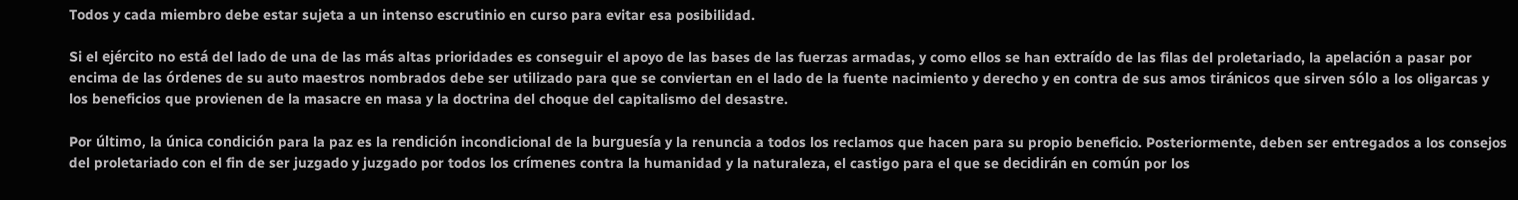Todos y cada miembro debe estar sujeta a un intenso escrutinio en curso para evitar esa posibilidad.

Si el ejército no está del lado de una de las más altas prioridades es conseguir el apoyo de las bases de las fuerzas armadas, y como ellos se han extraído de las filas del proletariado, la apelación a pasar por encima de las órdenes de su auto maestros nombrados debe ser utilizado para que se conviertan en el lado de la fuente nacimiento y derecho y en contra de sus amos tiránicos que sirven sólo a los oligarcas y los beneficios que provienen de la masacre en masa y la doctrina del choque del capitalismo del desastre.

Por último, la única condición para la paz es la rendición incondicional de la burguesía y la renuncia a todos los reclamos que hacen para su propio beneficio. Posteriormente, deben ser entregados a los consejos del proletariado con el fin de ser juzgado y juzgado por todos los crímenes contra la humanidad y la naturaleza, el castigo para el que se decidirán en común por los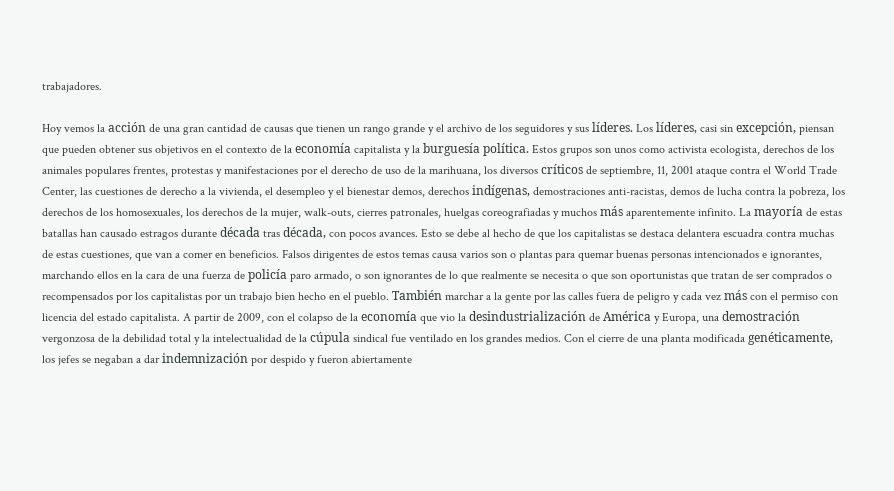trabajadores.

Hoy vemos la acción de una gran cantidad de causas que tienen un rango grande y el archivo de los seguidores y sus líderes. Los líderes, casi sin excepción, piensan que pueden obtener sus objetivos en el contexto de la economía capitalista y la burguesía política. Estos grupos son unos como activista ecologista, derechos de los animales populares frentes, protestas y manifestaciones por el derecho de uso de la marihuana, los diversos críticos de septiembre, 11, 2001 ataque contra el World Trade Center, las cuestiones de derecho a la vivienda, el desempleo y el bienestar demos, derechos indígenas, demostraciones anti-racistas, demos de lucha contra la pobreza, los derechos de los homosexuales, los derechos de la mujer, walk-outs, cierres patronales, huelgas coreografiadas y muchos más aparentemente infinito. La mayoría de estas batallas han causado estragos durante década tras década, con pocos avances. Esto se debe al hecho de que los capitalistas se destaca delantera escuadra contra muchas de estas cuestiones, que van a comer en beneficios. Falsos dirigentes de estos temas causa varios son o plantas para quemar buenas personas intencionados e ignorantes, marchando ellos en la cara de una fuerza de policía paro armado, o son ignorantes de lo que realmente se necesita o que son oportunistas que tratan de ser comprados o recompensados por los capitalistas por un trabajo bien hecho en el pueblo. También marchar a la gente por las calles fuera de peligro y cada vez más con el permiso con licencia del estado capitalista. A partir de 2009, con el colapso de la economía que vio la desindustrialización de América y Europa, una demostración vergonzosa de la debilidad total y la intelectualidad de la cúpula sindical fue ventilado en los grandes medios. Con el cierre de una planta modificada genéticamente, los jefes se negaban a dar indemnización por despido y fueron abiertamente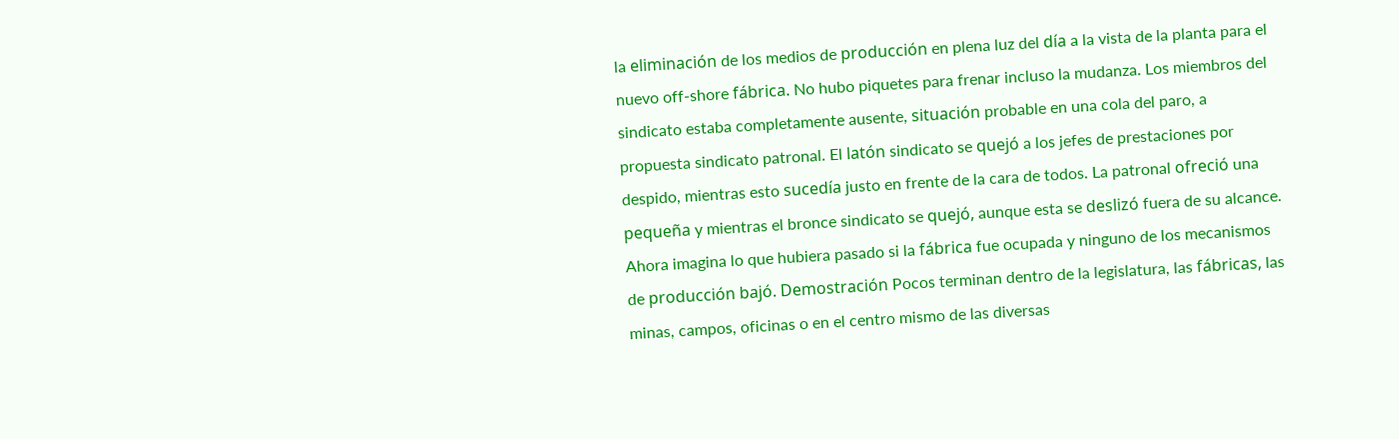la eliminación de los medios de producción en plena luz del día a la vista de la planta para el nuevo off-shore fábrica. No hubo piquetes para frenar incluso la mudanza. Los miembros del sindicato estaba completamente ausente, situación probable en una cola del paro, a propuesta sindicato patronal. El latón sindicato se quejó a los jefes de prestaciones por despido, mientras esto sucedía justo en frente de la cara de todos. La patronal ofreció una pequeña y mientras el bronce sindicato se quejó, aunque esta se deslizó fuera de su alcance. Ahora imagina lo que hubiera pasado si la fábrica fue ocupada y ninguno de los mecanismos de producción bajó. Demostración Pocos terminan dentro de la legislatura, las fábricas, las minas, campos, oficinas o en el centro mismo de las diversas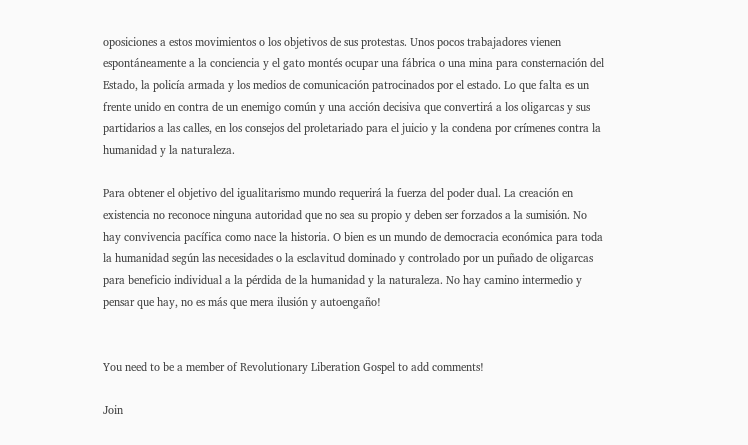oposiciones a estos movimientos o los objetivos de sus protestas. Unos pocos trabajadores vienen espontáneamente a la conciencia y el gato montés ocupar una fábrica o una mina para consternación del Estado, la policía armada y los medios de comunicación patrocinados por el estado. Lo que falta es un frente unido en contra de un enemigo común y una acción decisiva que convertirá a los oligarcas y sus partidarios a las calles, en los consejos del proletariado para el juicio y la condena por crímenes contra la humanidad y la naturaleza.

Para obtener el objetivo del igualitarismo mundo requerirá la fuerza del poder dual. La creación en existencia no reconoce ninguna autoridad que no sea su propio y deben ser forzados a la sumisión. No hay convivencia pacífica como nace la historia. O bien es un mundo de democracia económica para toda la humanidad según las necesidades o la esclavitud dominado y controlado por un puñado de oligarcas para beneficio individual a la pérdida de la humanidad y la naturaleza. No hay camino intermedio y pensar que hay, no es más que mera ilusión y autoengaño!


You need to be a member of Revolutionary Liberation Gospel to add comments!

Join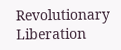Revolutionary Liberation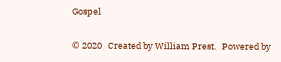Gospel

© 2020   Created by William Prest.   Powered by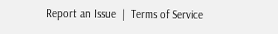Report an Issue  |  Terms of Service